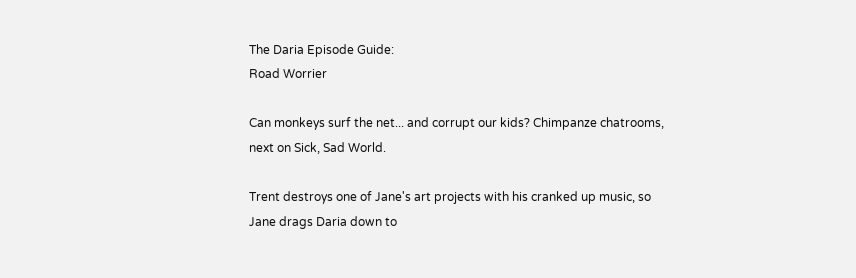The Daria Episode Guide:
Road Worrier

Can monkeys surf the net... and corrupt our kids? Chimpanze chatrooms, next on Sick, Sad World.

Trent destroys one of Jane's art projects with his cranked up music, so Jane drags Daria down to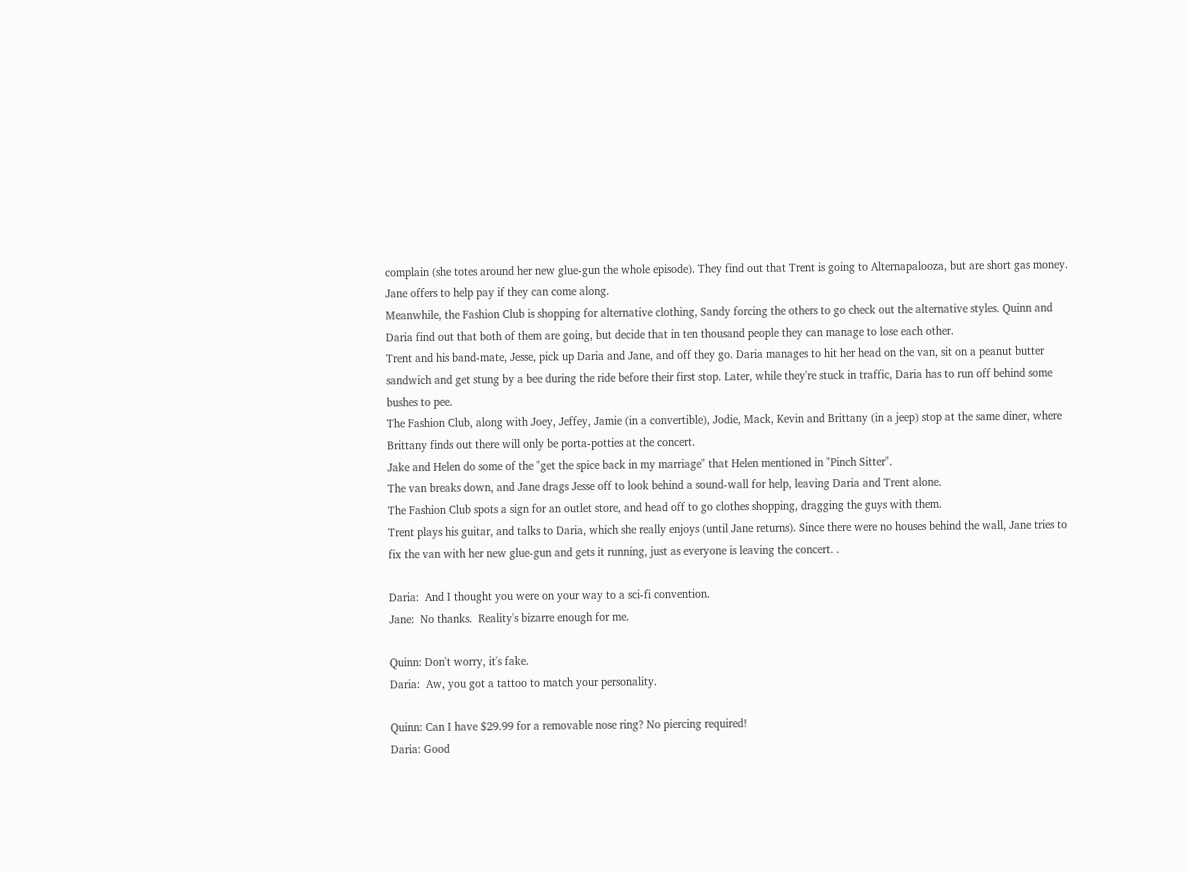complain (she totes around her new glue-gun the whole episode). They find out that Trent is going to Alternapalooza, but are short gas money. Jane offers to help pay if they can come along.
Meanwhile, the Fashion Club is shopping for alternative clothing, Sandy forcing the others to go check out the alternative styles. Quinn and Daria find out that both of them are going, but decide that in ten thousand people they can manage to lose each other.
Trent and his band-mate, Jesse, pick up Daria and Jane, and off they go. Daria manages to hit her head on the van, sit on a peanut butter sandwich and get stung by a bee during the ride before their first stop. Later, while they're stuck in traffic, Daria has to run off behind some bushes to pee.
The Fashion Club, along with Joey, Jeffey, Jamie (in a convertible), Jodie, Mack, Kevin and Brittany (in a jeep) stop at the same diner, where Brittany finds out there will only be porta-potties at the concert.
Jake and Helen do some of the "get the spice back in my marriage" that Helen mentioned in "Pinch Sitter".
The van breaks down, and Jane drags Jesse off to look behind a sound-wall for help, leaving Daria and Trent alone.
The Fashion Club spots a sign for an outlet store, and head off to go clothes shopping, dragging the guys with them.
Trent plays his guitar, and talks to Daria, which she really enjoys (until Jane returns). Since there were no houses behind the wall, Jane tries to fix the van with her new glue-gun and gets it running, just as everyone is leaving the concert. .

Daria:  And I thought you were on your way to a sci-fi convention.
Jane:  No thanks.  Reality's bizarre enough for me.

Quinn: Don't worry, it's fake.
Daria:  Aw, you got a tattoo to match your personality.

Quinn: Can I have $29.99 for a removable nose ring? No piercing required!
Daria: Good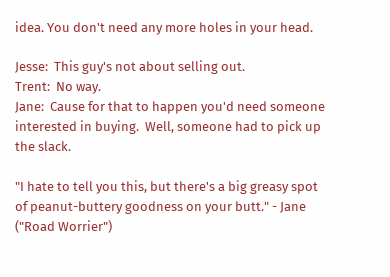idea. You don't need any more holes in your head.

Jesse:  This guy's not about selling out.
Trent:  No way.
Jane:  Cause for that to happen you'd need someone interested in buying.  Well, someone had to pick up the slack.

"I hate to tell you this, but there's a big greasy spot of peanut-buttery goodness on your butt." - Jane ("Road Worrier")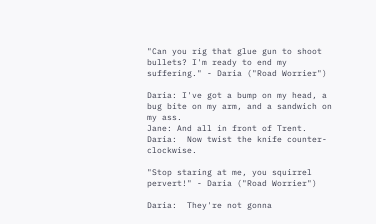"Can you rig that glue gun to shoot bullets? I'm ready to end my suffering." - Daria ("Road Worrier")

Daria: I've got a bump on my head, a bug bite on my arm, and a sandwich on my ass.
Jane: And all in front of Trent.
Daria:  Now twist the knife counter-clockwise.

"Stop staring at me, you squirrel pervert!" - Daria ("Road Worrier")

Daria:  They're not gonna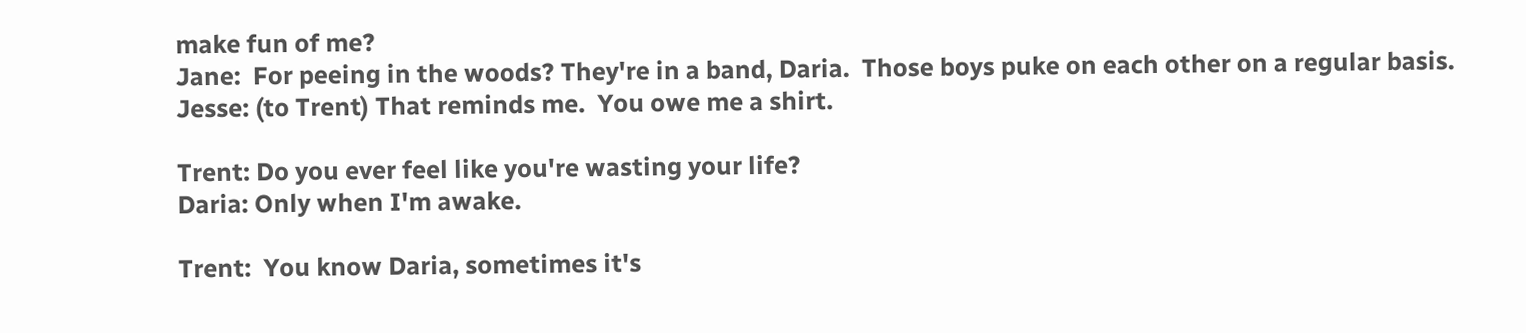make fun of me?
Jane:  For peeing in the woods? They're in a band, Daria.  Those boys puke on each other on a regular basis.
Jesse: (to Trent) That reminds me.  You owe me a shirt.

Trent: Do you ever feel like you're wasting your life?
Daria: Only when I'm awake.

Trent:  You know Daria, sometimes it's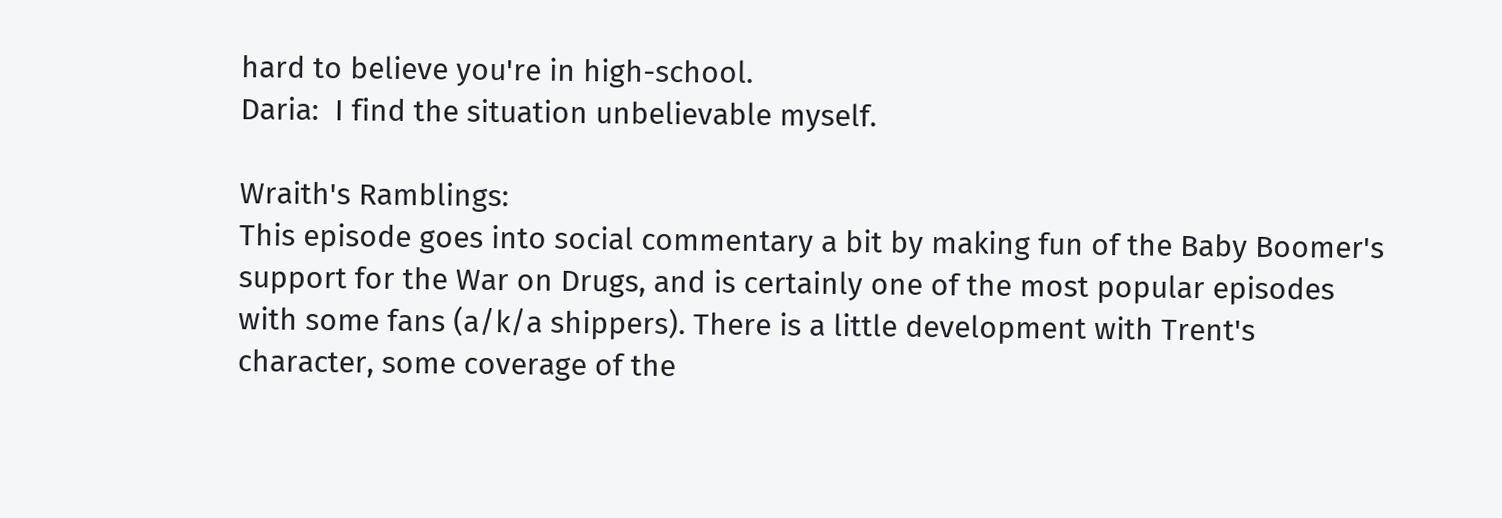hard to believe you're in high-school.
Daria:  I find the situation unbelievable myself.

Wraith's Ramblings:
This episode goes into social commentary a bit by making fun of the Baby Boomer's support for the War on Drugs, and is certainly one of the most popular episodes with some fans (a/k/a shippers). There is a little development with Trent's character, some coverage of the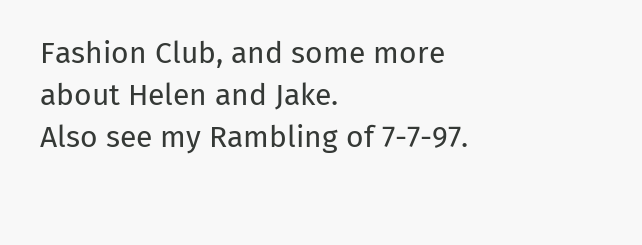Fashion Club, and some more about Helen and Jake.
Also see my Rambling of 7-7-97.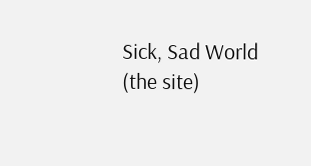Sick, Sad World (the site)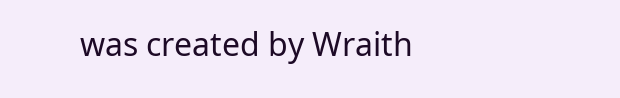was created by Wraith